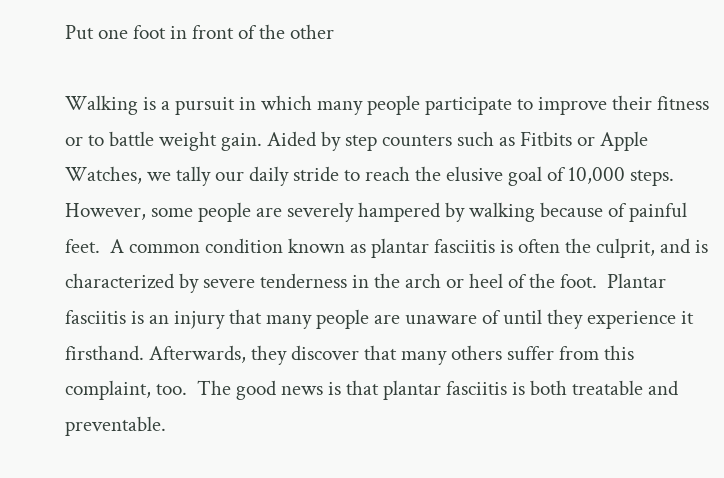Put one foot in front of the other

Walking is a pursuit in which many people participate to improve their fitness or to battle weight gain. Aided by step counters such as Fitbits or Apple Watches, we tally our daily stride to reach the elusive goal of 10,000 steps. However, some people are severely hampered by walking because of painful feet.  A common condition known as plantar fasciitis is often the culprit, and is characterized by severe tenderness in the arch or heel of the foot.  Plantar fasciitis is an injury that many people are unaware of until they experience it firsthand. Afterwards, they discover that many others suffer from this complaint, too.  The good news is that plantar fasciitis is both treatable and preventable.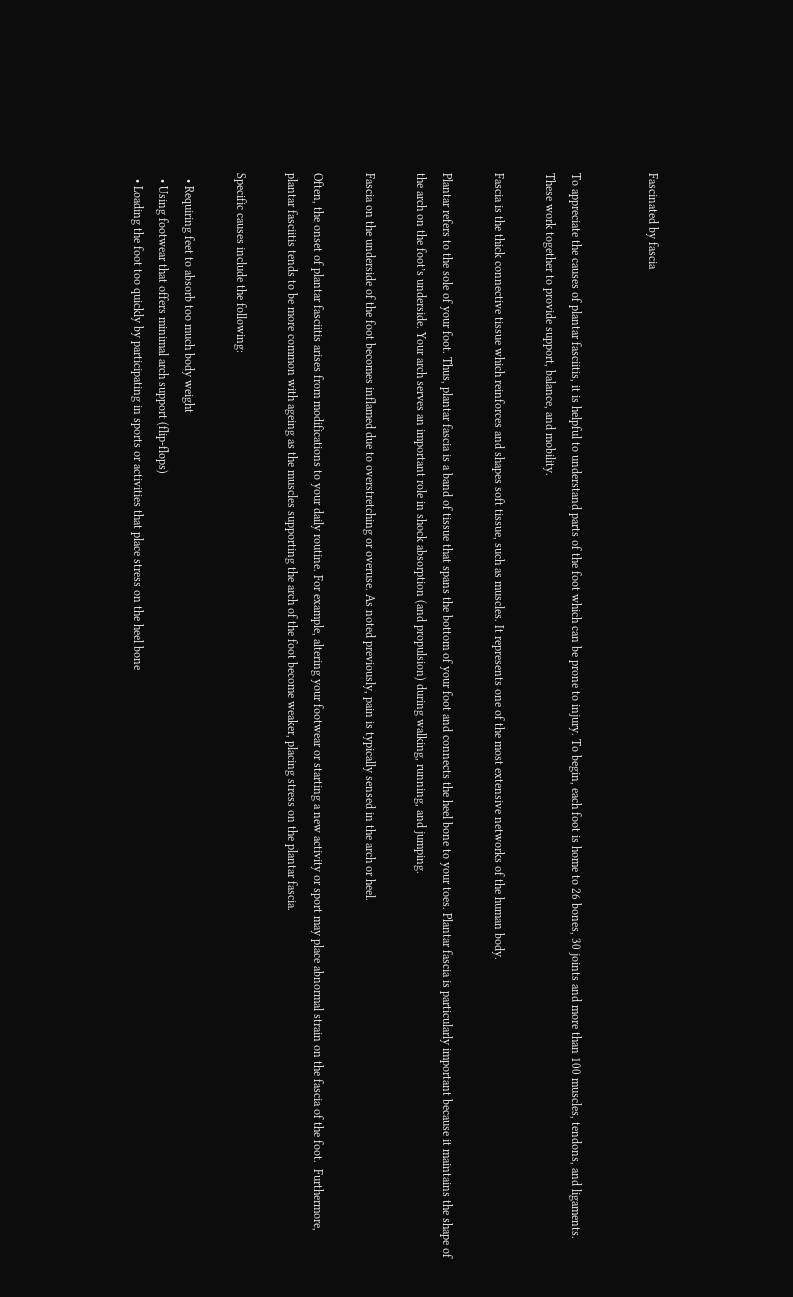Fascinated by fascia


To appreciate the causes of plantar fasciitis, it is helpful to understand parts of the foot which can be prone to injury. To begin, each foot is home to 26 bones, 30 joints and more than 100 muscles, tendons, and ligaments.  These work together to provide support, balance, and mobility.

Fascia is the thick connective tissue which reinforces and shapes soft tissue, such as muscles. It represents one of the most extensive networks of the human body.

Plantar refers to the sole of your foot. Thus, plantar fascia is a band of tissue that spans the bottom of your foot and connects the heel bone to your toes. Plantar fascia is particularly important because it maintains the shape of the arch on the foot’s underside. Your arch serves an important role in shock absorption (and propulsion) during walking, running, and jumping.

Fascia on the underside of the foot becomes inflamed due to overstretching or overuse. As noted previously, pain is typically sensed in the arch or heel.

Often, the onset of plantar fasciitis arises from modifications to your daily routine. For example, altering your footwear or starting a new activity or sport may place abnormal strain on the fascia of the foot.  Furthermore, plantar fasciitis tends to be more common with ageing as the muscles supporting the arch of the foot become weaker, placing stress on the plantar fascia.

Specific causes include the following:

  • Requiring feet to absorb too much body weight
  • Using footwear that offers minimal arch support (flip-flops)
  • Loading the foot too quickly by participating in sports or activities that place stress on the heel bone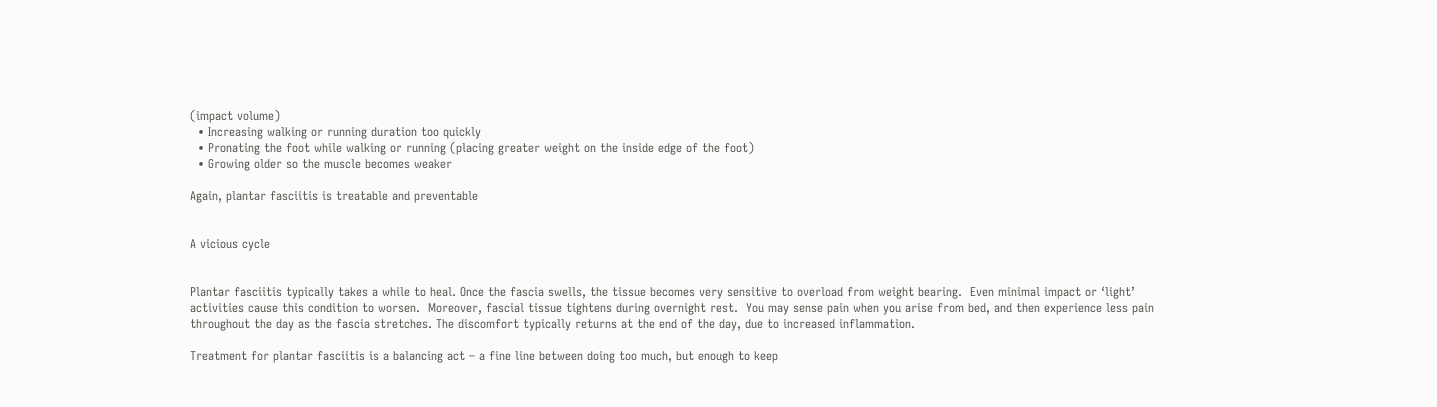(impact volume)
  • Increasing walking or running duration too quickly
  • Pronating the foot while walking or running (placing greater weight on the inside edge of the foot)
  • Growing older so the muscle becomes weaker

Again, plantar fasciitis is treatable and preventable


A vicious cycle


Plantar fasciitis typically takes a while to heal. Once the fascia swells, the tissue becomes very sensitive to overload from weight bearing.  Even minimal impact or ‘light’ activities cause this condition to worsen.  Moreover, fascial tissue tightens during overnight rest.  You may sense pain when you arise from bed, and then experience less pain throughout the day as the fascia stretches. The discomfort typically returns at the end of the day, due to increased inflammation.

Treatment for plantar fasciitis is a balancing act – a fine line between doing too much, but enough to keep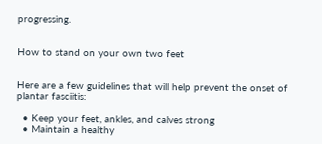progressing.


How to stand on your own two feet


Here are a few guidelines that will help prevent the onset of plantar fasciitis:

  • Keep your feet, ankles, and calves strong
  • Maintain a healthy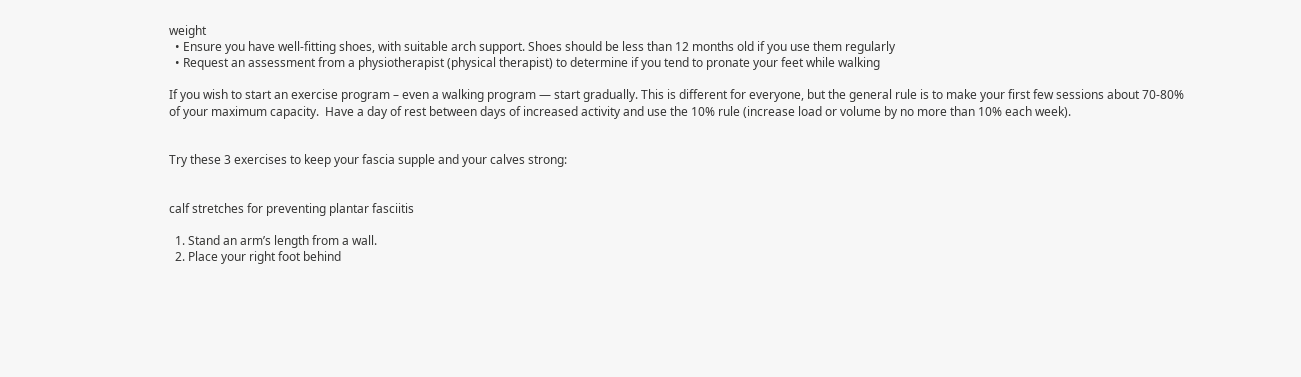weight
  • Ensure you have well-fitting shoes, with suitable arch support. Shoes should be less than 12 months old if you use them regularly
  • Request an assessment from a physiotherapist (physical therapist) to determine if you tend to pronate your feet while walking

If you wish to start an exercise program – even a walking program — start gradually. This is different for everyone, but the general rule is to make your first few sessions about 70-80% of your maximum capacity.  Have a day of rest between days of increased activity and use the 10% rule (increase load or volume by no more than 10% each week).


Try these 3 exercises to keep your fascia supple and your calves strong:


calf stretches for preventing plantar fasciitis

  1. Stand an arm’s length from a wall.
  2. Place your right foot behind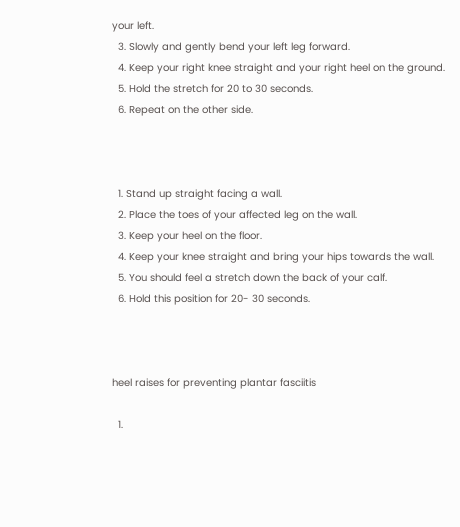your left.
  3. Slowly and gently bend your left leg forward.
  4. Keep your right knee straight and your right heel on the ground.
  5. Hold the stretch for 20 to 30 seconds.
  6. Repeat on the other side.



  1. Stand up straight facing a wall.
  2. Place the toes of your affected leg on the wall.
  3. Keep your heel on the floor.
  4. Keep your knee straight and bring your hips towards the wall.
  5. You should feel a stretch down the back of your calf.
  6. Hold this position for 20- 30 seconds.



heel raises for preventing plantar fasciitis

  1.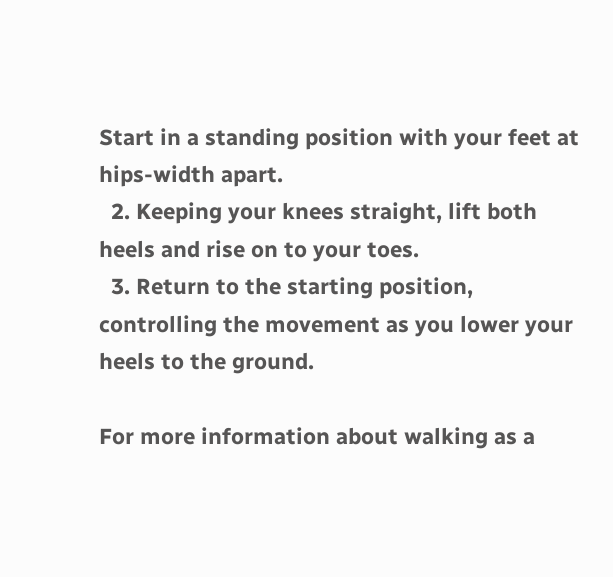Start in a standing position with your feet at hips-width apart.
  2. Keeping your knees straight, lift both heels and rise on to your toes.
  3. Return to the starting position, controlling the movement as you lower your heels to the ground.

For more information about walking as a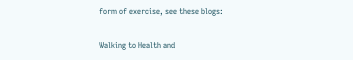form of exercise, see these blogs:

Walking to Health and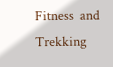Fitness  and Trekking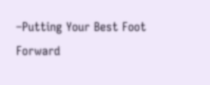–Putting Your Best Foot Forward